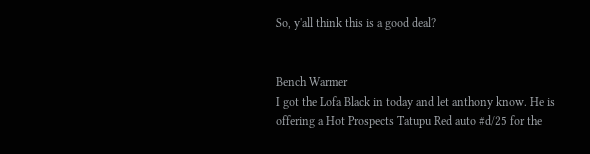So, y'all think this is a good deal?


Bench Warmer
I got the Lofa Black in today and let anthony know. He is offering a Hot Prospects Tatupu Red auto #d/25 for the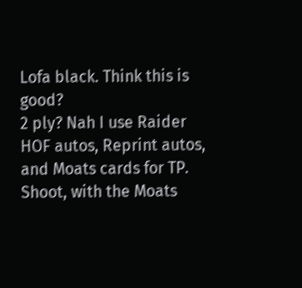Lofa black. Think this is good?
2 ply? Nah I use Raider HOF autos, Reprint autos, and Moats cards for TP. Shoot, with the Moats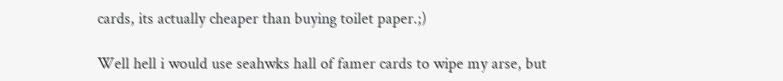cards, its actually cheaper than buying toilet paper.;)

Well hell i would use seahwks hall of famer cards to wipe my arse, but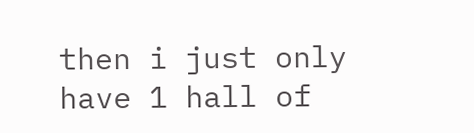then i just only have 1 hall of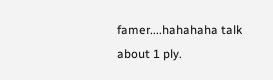famer....hahahaha talk about 1 ply.